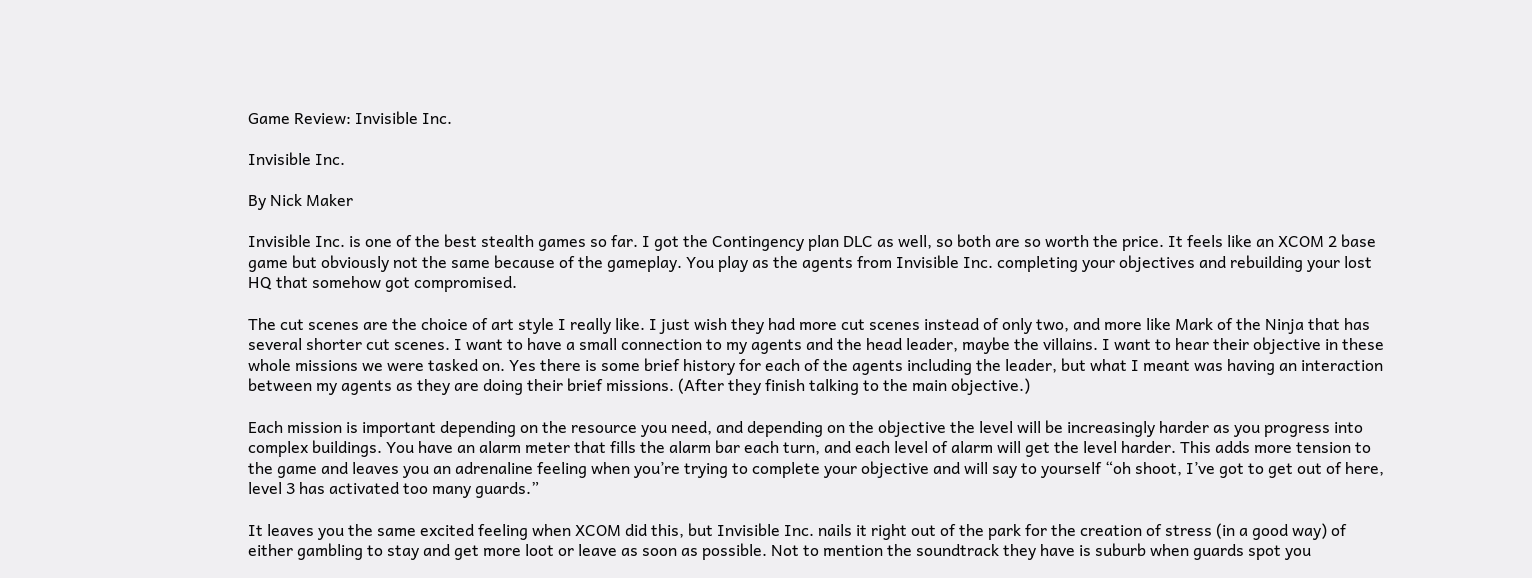Game Review: Invisible Inc.

Invisible Inc.

By Nick Maker

Invisible Inc. is one of the best stealth games so far. I got the Contingency plan DLC as well, so both are so worth the price. It feels like an XCOM 2 base game but obviously not the same because of the gameplay. You play as the agents from Invisible Inc. completing your objectives and rebuilding your lost HQ that somehow got compromised.

The cut scenes are the choice of art style I really like. I just wish they had more cut scenes instead of only two, and more like Mark of the Ninja that has several shorter cut scenes. I want to have a small connection to my agents and the head leader, maybe the villains. I want to hear their objective in these whole missions we were tasked on. Yes there is some brief history for each of the agents including the leader, but what I meant was having an interaction between my agents as they are doing their brief missions. (After they finish talking to the main objective.)

Each mission is important depending on the resource you need, and depending on the objective the level will be increasingly harder as you progress into complex buildings. You have an alarm meter that fills the alarm bar each turn, and each level of alarm will get the level harder. This adds more tension to the game and leaves you an adrenaline feeling when you’re trying to complete your objective and will say to yourself “oh shoot, I’ve got to get out of here, level 3 has activated too many guards.”

It leaves you the same excited feeling when XCOM did this, but Invisible Inc. nails it right out of the park for the creation of stress (in a good way) of either gambling to stay and get more loot or leave as soon as possible. Not to mention the soundtrack they have is suburb when guards spot you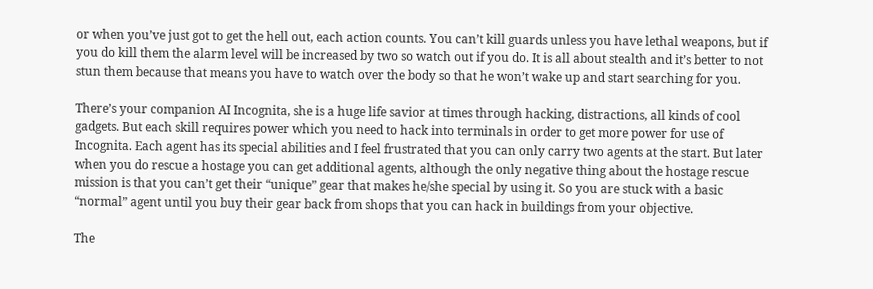or when you’ve just got to get the hell out, each action counts. You can’t kill guards unless you have lethal weapons, but if you do kill them the alarm level will be increased by two so watch out if you do. It is all about stealth and it’s better to not stun them because that means you have to watch over the body so that he won’t wake up and start searching for you.

There’s your companion AI Incognita, she is a huge life savior at times through hacking, distractions, all kinds of cool gadgets. But each skill requires power which you need to hack into terminals in order to get more power for use of Incognita. Each agent has its special abilities and I feel frustrated that you can only carry two agents at the start. But later when you do rescue a hostage you can get additional agents, although the only negative thing about the hostage rescue mission is that you can’t get their “unique” gear that makes he/she special by using it. So you are stuck with a basic “normal” agent until you buy their gear back from shops that you can hack in buildings from your objective.

The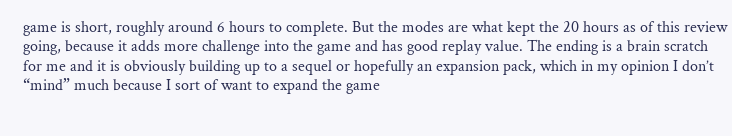game is short, roughly around 6 hours to complete. But the modes are what kept the 20 hours as of this review going, because it adds more challenge into the game and has good replay value. The ending is a brain scratch for me and it is obviously building up to a sequel or hopefully an expansion pack, which in my opinion I don’t “mind” much because I sort of want to expand the game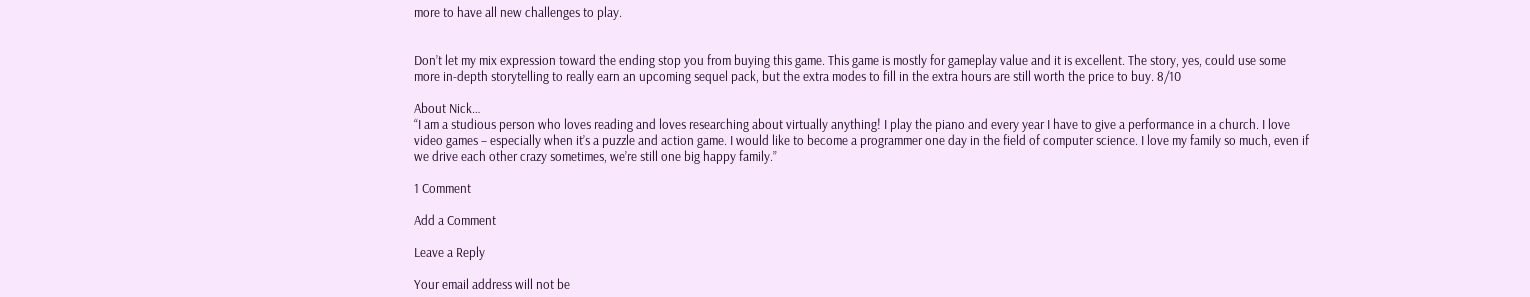more to have all new challenges to play.


Don’t let my mix expression toward the ending stop you from buying this game. This game is mostly for gameplay value and it is excellent. The story, yes, could use some more in-depth storytelling to really earn an upcoming sequel pack, but the extra modes to fill in the extra hours are still worth the price to buy. 8/10

About Nick…
“I am a studious person who loves reading and loves researching about virtually anything! I play the piano and every year I have to give a performance in a church. I love video games – especially when it’s a puzzle and action game. I would like to become a programmer one day in the field of computer science. I love my family so much, even if we drive each other crazy sometimes, we’re still one big happy family.”

1 Comment

Add a Comment

Leave a Reply

Your email address will not be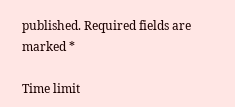published. Required fields are marked *

Time limit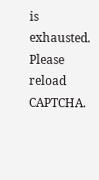is exhausted. Please reload CAPTCHA.